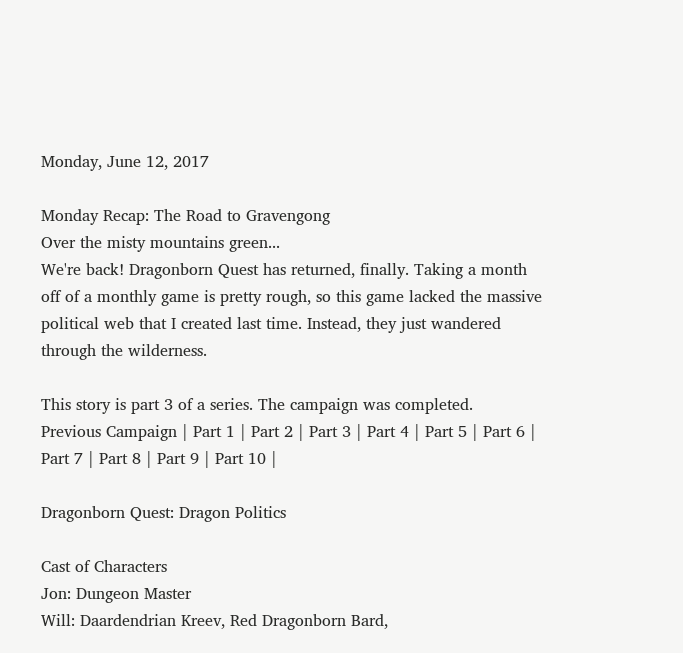Monday, June 12, 2017

Monday Recap: The Road to Gravengong
Over the misty mountains green...
We're back! Dragonborn Quest has returned, finally. Taking a month off of a monthly game is pretty rough, so this game lacked the massive political web that I created last time. Instead, they just wandered through the wilderness.

This story is part 3 of a series. The campaign was completed.
Previous Campaign | Part 1 | Part 2 | Part 3 | Part 4 | Part 5 | Part 6 | Part 7 | Part 8 | Part 9 | Part 10 |

Dragonborn Quest: Dragon Politics

Cast of Characters
Jon: Dungeon Master
Will: Daardendrian Kreev, Red Dragonborn Bard,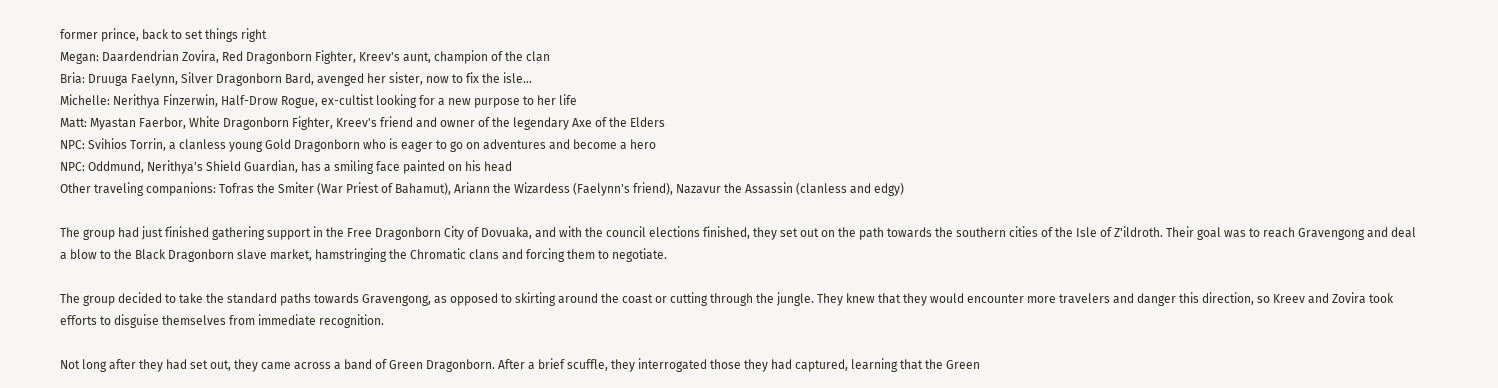former prince, back to set things right
Megan: Daardendrian Zovira, Red Dragonborn Fighter, Kreev's aunt, champion of the clan
Bria: Druuga Faelynn, Silver Dragonborn Bard, avenged her sister, now to fix the isle...
Michelle: Nerithya Finzerwin, Half-Drow Rogue, ex-cultist looking for a new purpose to her life
Matt: Myastan Faerbor, White Dragonborn Fighter, Kreev's friend and owner of the legendary Axe of the Elders
NPC: Svihios Torrin, a clanless young Gold Dragonborn who is eager to go on adventures and become a hero
NPC: Oddmund, Nerithya's Shield Guardian, has a smiling face painted on his head
Other traveling companions: Tofras the Smiter (War Priest of Bahamut), Ariann the Wizardess (Faelynn's friend), Nazavur the Assassin (clanless and edgy)

The group had just finished gathering support in the Free Dragonborn City of Dovuaka, and with the council elections finished, they set out on the path towards the southern cities of the Isle of Z'ildroth. Their goal was to reach Gravengong and deal a blow to the Black Dragonborn slave market, hamstringing the Chromatic clans and forcing them to negotiate.

The group decided to take the standard paths towards Gravengong, as opposed to skirting around the coast or cutting through the jungle. They knew that they would encounter more travelers and danger this direction, so Kreev and Zovira took efforts to disguise themselves from immediate recognition.

Not long after they had set out, they came across a band of Green Dragonborn. After a brief scuffle, they interrogated those they had captured, learning that the Green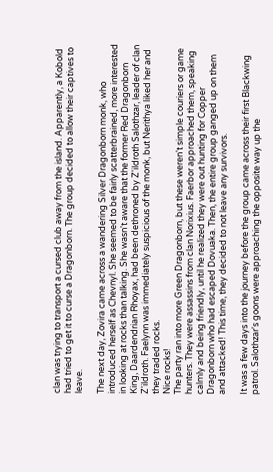clan was trying to transport a cursed club away from the island. Apparently, a Kobold had tried to get it to curse a Dragonborn. The group decided to allow their captives to leave.

The next day, Zovira came across a wandering Silver Dragonborn monk, who introduced herself as Chevnyl. She seemed to be fairly scatterbrained, more interested in looking at rocks than talking. She wasn't aware that the former Red Dragonborn King, Daardendrian Rhoyax, had been dethroned by Z'ildroth Salothzar, leader of clan Z'ildroth. Faelynn was immediately suspicious of the monk, but Nerithya liked her and they traded rocks.
Nice rocks!
The party ran into more Green Dragonborn, but these weren't simple couriers or game hunters. They were assassins from clan Norixius. Faerbor approached them, speaking calmly and being friendly, until he realized they were out hunting for Copper Dragonborn who had escaped Dovuaka. Then, the entire group ganged up on them and attacked! This time, they decided to not leave any survivors.

It was a few days into the journey before the group came across their first Blackwing patrol. Salothzar's goons were approaching the opposite way up the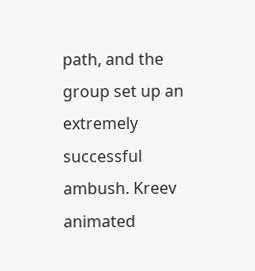path, and the group set up an extremely successful ambush. Kreev animated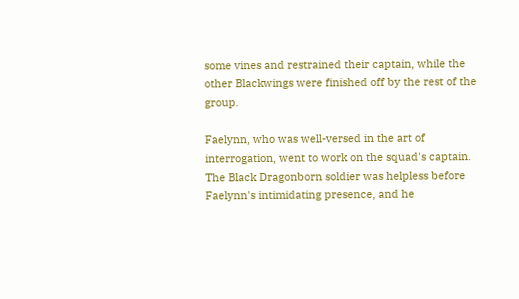some vines and restrained their captain, while the other Blackwings were finished off by the rest of the group.

Faelynn, who was well-versed in the art of interrogation, went to work on the squad's captain. The Black Dragonborn soldier was helpless before Faelynn's intimidating presence, and he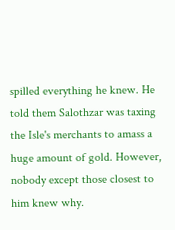spilled everything he knew. He told them Salothzar was taxing the Isle's merchants to amass a huge amount of gold. However, nobody except those closest to him knew why.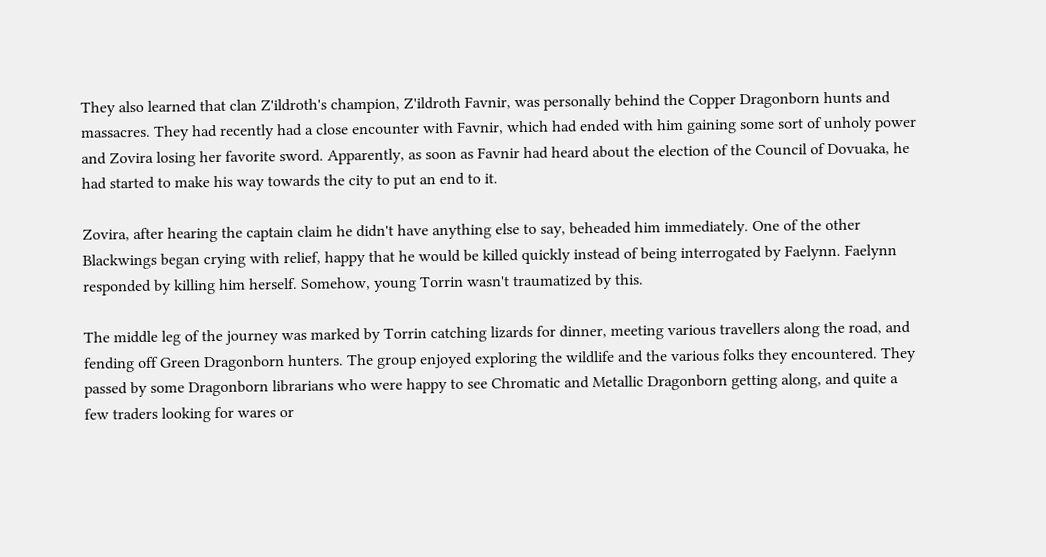They also learned that clan Z'ildroth's champion, Z'ildroth Favnir, was personally behind the Copper Dragonborn hunts and massacres. They had recently had a close encounter with Favnir, which had ended with him gaining some sort of unholy power and Zovira losing her favorite sword. Apparently, as soon as Favnir had heard about the election of the Council of Dovuaka, he had started to make his way towards the city to put an end to it.

Zovira, after hearing the captain claim he didn't have anything else to say, beheaded him immediately. One of the other Blackwings began crying with relief, happy that he would be killed quickly instead of being interrogated by Faelynn. Faelynn responded by killing him herself. Somehow, young Torrin wasn't traumatized by this.

The middle leg of the journey was marked by Torrin catching lizards for dinner, meeting various travellers along the road, and fending off Green Dragonborn hunters. The group enjoyed exploring the wildlife and the various folks they encountered. They passed by some Dragonborn librarians who were happy to see Chromatic and Metallic Dragonborn getting along, and quite a few traders looking for wares or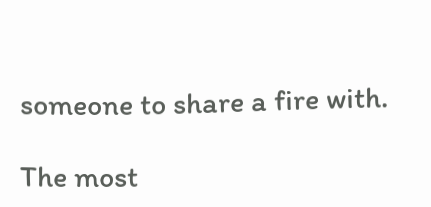someone to share a fire with.

The most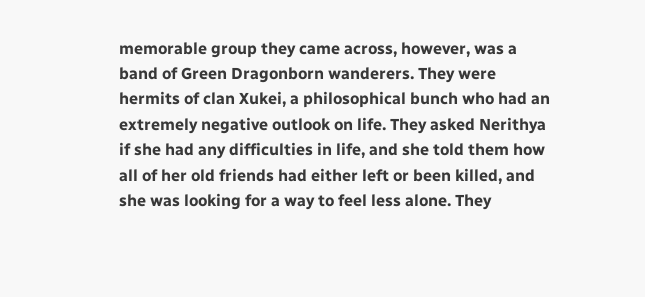memorable group they came across, however, was a band of Green Dragonborn wanderers. They were hermits of clan Xukei, a philosophical bunch who had an extremely negative outlook on life. They asked Nerithya if she had any difficulties in life, and she told them how all of her old friends had either left or been killed, and she was looking for a way to feel less alone. They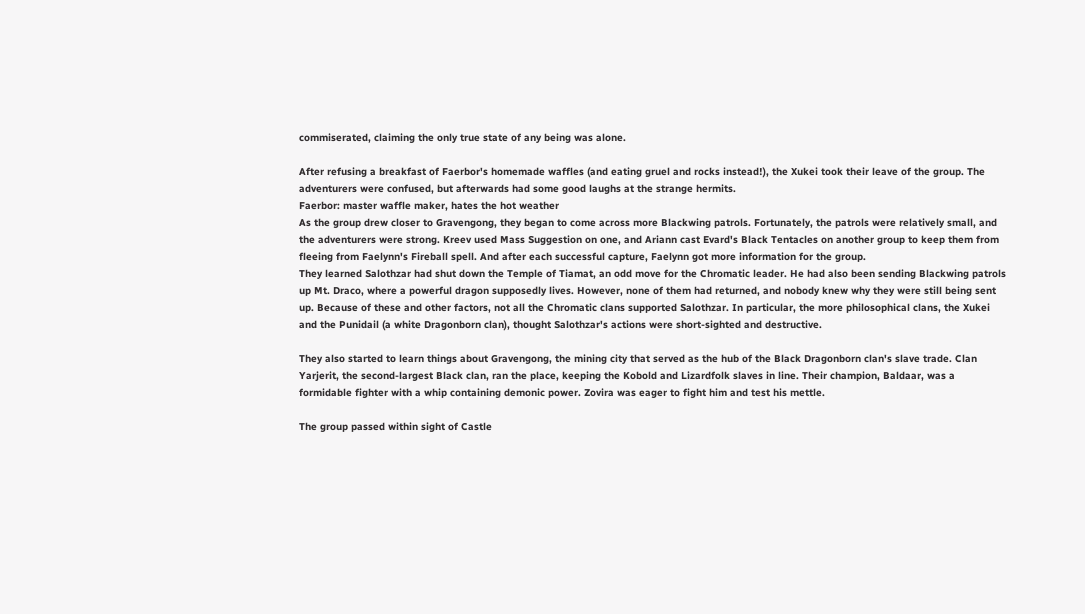commiserated, claiming the only true state of any being was alone.

After refusing a breakfast of Faerbor's homemade waffles (and eating gruel and rocks instead!), the Xukei took their leave of the group. The adventurers were confused, but afterwards had some good laughs at the strange hermits.
Faerbor: master waffle maker, hates the hot weather
As the group drew closer to Gravengong, they began to come across more Blackwing patrols. Fortunately, the patrols were relatively small, and the adventurers were strong. Kreev used Mass Suggestion on one, and Ariann cast Evard's Black Tentacles on another group to keep them from fleeing from Faelynn's Fireball spell. And after each successful capture, Faelynn got more information for the group.
They learned Salothzar had shut down the Temple of Tiamat, an odd move for the Chromatic leader. He had also been sending Blackwing patrols up Mt. Draco, where a powerful dragon supposedly lives. However, none of them had returned, and nobody knew why they were still being sent up. Because of these and other factors, not all the Chromatic clans supported Salothzar. In particular, the more philosophical clans, the Xukei and the Punidail (a white Dragonborn clan), thought Salothzar's actions were short-sighted and destructive.

They also started to learn things about Gravengong, the mining city that served as the hub of the Black Dragonborn clan's slave trade. Clan Yarjerit, the second-largest Black clan, ran the place, keeping the Kobold and Lizardfolk slaves in line. Their champion, Baldaar, was a formidable fighter with a whip containing demonic power. Zovira was eager to fight him and test his mettle.

The group passed within sight of Castle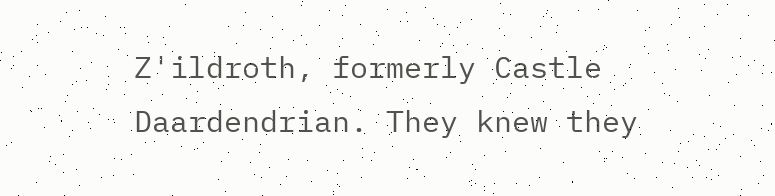Z'ildroth, formerly Castle Daardendrian. They knew they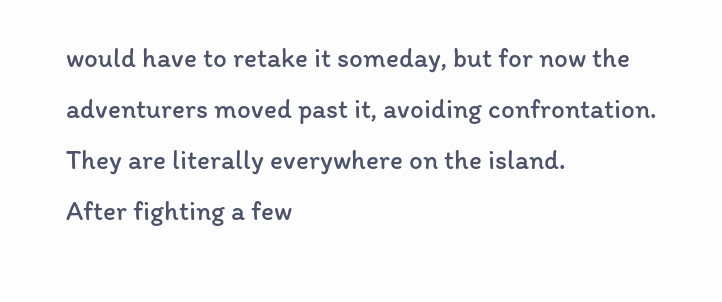would have to retake it someday, but for now the adventurers moved past it, avoiding confrontation.
They are literally everywhere on the island.
After fighting a few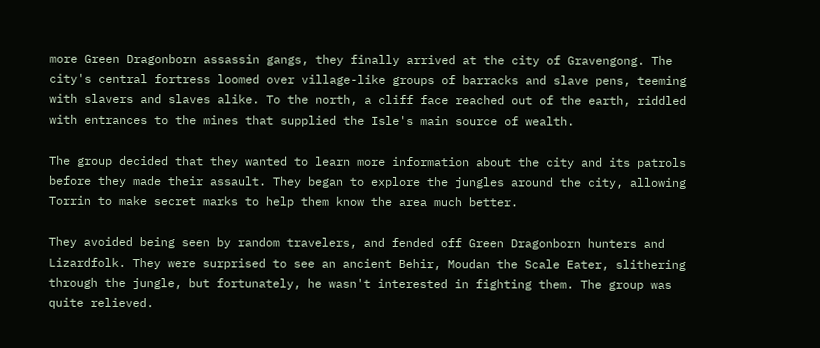more Green Dragonborn assassin gangs, they finally arrived at the city of Gravengong. The city's central fortress loomed over village-like groups of barracks and slave pens, teeming with slavers and slaves alike. To the north, a cliff face reached out of the earth, riddled with entrances to the mines that supplied the Isle's main source of wealth.

The group decided that they wanted to learn more information about the city and its patrols before they made their assault. They began to explore the jungles around the city, allowing Torrin to make secret marks to help them know the area much better.

They avoided being seen by random travelers, and fended off Green Dragonborn hunters and Lizardfolk. They were surprised to see an ancient Behir, Moudan the Scale Eater, slithering through the jungle, but fortunately, he wasn't interested in fighting them. The group was quite relieved.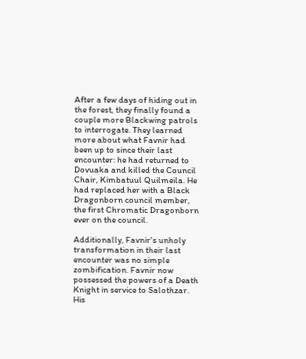After a few days of hiding out in the forest, they finally found a couple more Blackwing patrols to interrogate. They learned more about what Favnir had been up to since their last encounter: he had returned to Dovuaka and killed the Council Chair, Kimbatuul Quilmeila. He had replaced her with a Black Dragonborn council member, the first Chromatic Dragonborn ever on the council.

Additionally, Favnir's unholy transformation in their last encounter was no simple zombification. Favnir now possessed the powers of a Death Knight in service to Salothzar. His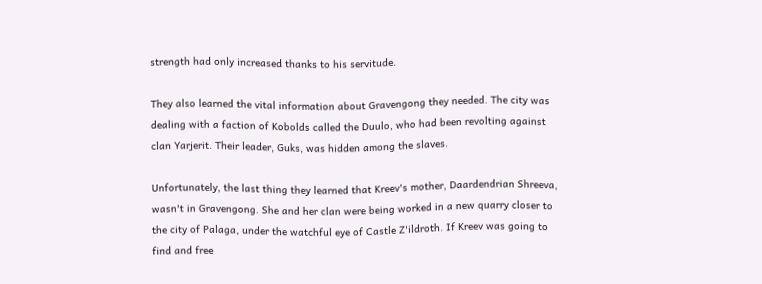strength had only increased thanks to his servitude.

They also learned the vital information about Gravengong they needed. The city was dealing with a faction of Kobolds called the Duulo, who had been revolting against clan Yarjerit. Their leader, Guks, was hidden among the slaves.

Unfortunately, the last thing they learned that Kreev's mother, Daardendrian Shreeva, wasn't in Gravengong. She and her clan were being worked in a new quarry closer to the city of Palaga, under the watchful eye of Castle Z'ildroth. If Kreev was going to find and free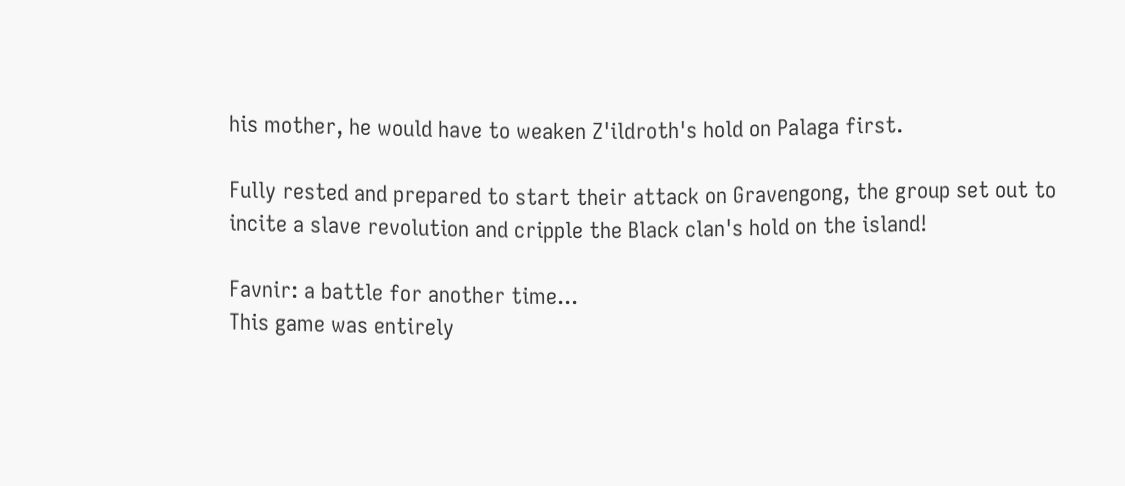his mother, he would have to weaken Z'ildroth's hold on Palaga first.

Fully rested and prepared to start their attack on Gravengong, the group set out to incite a slave revolution and cripple the Black clan's hold on the island!

Favnir: a battle for another time...
This game was entirely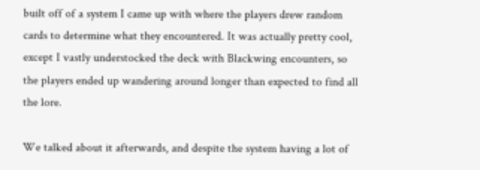built off of a system I came up with where the players drew random cards to determine what they encountered. It was actually pretty cool, except I vastly understocked the deck with Blackwing encounters, so the players ended up wandering around longer than expected to find all the lore.

We talked about it afterwards, and despite the system having a lot of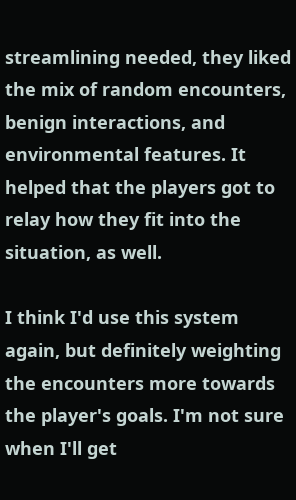streamlining needed, they liked the mix of random encounters, benign interactions, and environmental features. It helped that the players got to relay how they fit into the situation, as well.

I think I'd use this system again, but definitely weighting the encounters more towards the player's goals. I'm not sure when I'll get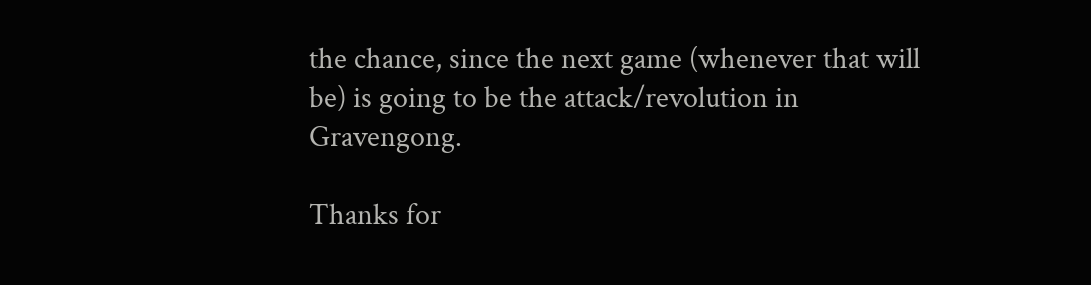the chance, since the next game (whenever that will be) is going to be the attack/revolution in Gravengong.

Thanks for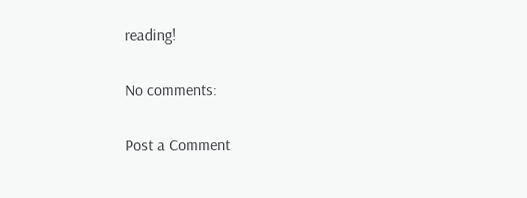reading!

No comments:

Post a Comment